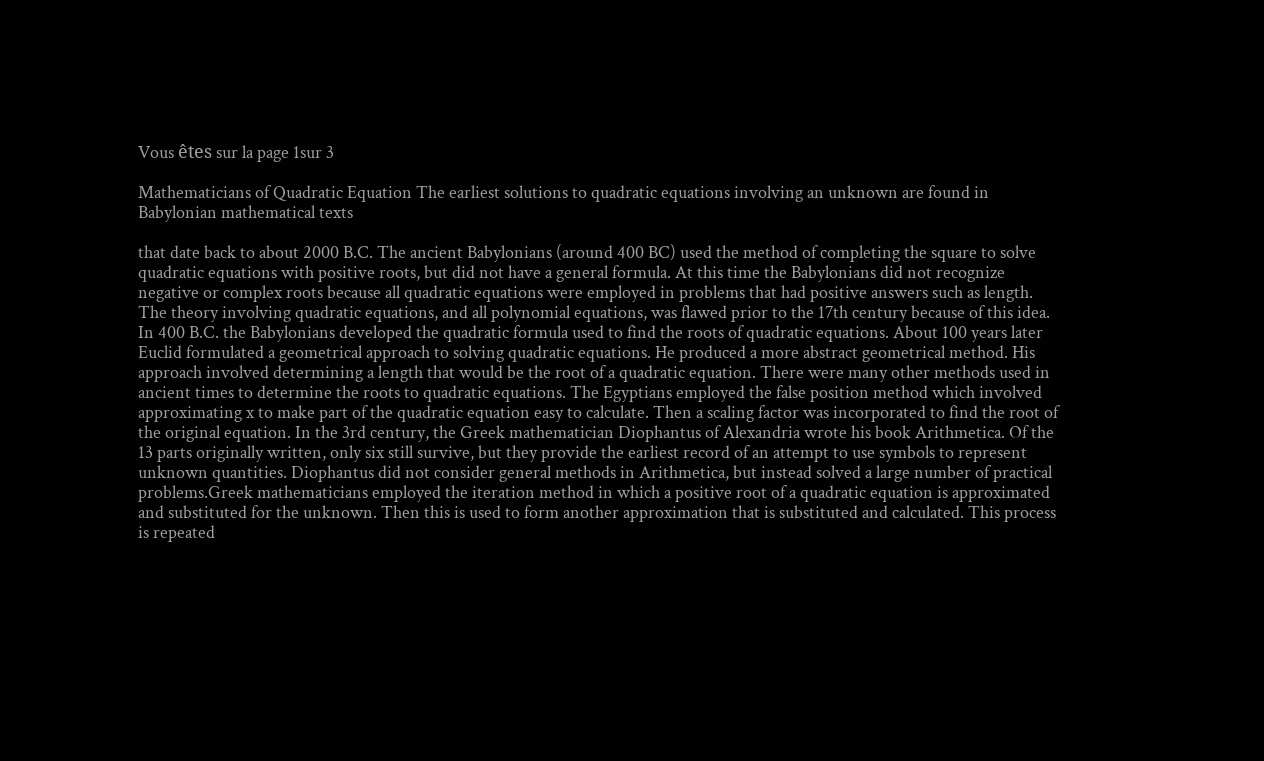Vous êtes sur la page 1sur 3

Mathematicians of Quadratic Equation The earliest solutions to quadratic equations involving an unknown are found in Babylonian mathematical texts

that date back to about 2000 B.C. The ancient Babylonians (around 400 BC) used the method of completing the square to solve quadratic equations with positive roots, but did not have a general formula. At this time the Babylonians did not recognize negative or complex roots because all quadratic equations were employed in problems that had positive answers such as length. The theory involving quadratic equations, and all polynomial equations, was flawed prior to the 17th century because of this idea. In 400 B.C. the Babylonians developed the quadratic formula used to find the roots of quadratic equations. About 100 years later Euclid formulated a geometrical approach to solving quadratic equations. He produced a more abstract geometrical method. His approach involved determining a length that would be the root of a quadratic equation. There were many other methods used in ancient times to determine the roots to quadratic equations. The Egyptians employed the false position method which involved approximating x to make part of the quadratic equation easy to calculate. Then a scaling factor was incorporated to find the root of the original equation. In the 3rd century, the Greek mathematician Diophantus of Alexandria wrote his book Arithmetica. Of the 13 parts originally written, only six still survive, but they provide the earliest record of an attempt to use symbols to represent unknown quantities. Diophantus did not consider general methods in Arithmetica, but instead solved a large number of practical problems.Greek mathematicians employed the iteration method in which a positive root of a quadratic equation is approximated and substituted for the unknown. Then this is used to form another approximation that is substituted and calculated. This process is repeated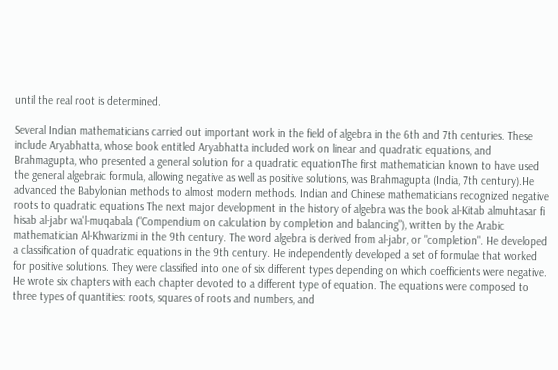until the real root is determined.

Several Indian mathematicians carried out important work in the field of algebra in the 6th and 7th centuries. These include Aryabhatta, whose book entitled Aryabhatta included work on linear and quadratic equations, and Brahmagupta, who presented a general solution for a quadratic equationThe first mathematician known to have used the general algebraic formula, allowing negative as well as positive solutions, was Brahmagupta (India, 7th century).He advanced the Babylonian methods to almost modern methods. Indian and Chinese mathematicians recognized negative roots to quadratic equations The next major development in the history of algebra was the book al-Kitab almuhtasar fi hisab al-jabr wa'l-muqabala ("Compendium on calculation by completion and balancing"), written by the Arabic mathematician Al-Khwarizmi in the 9th century. The word algebra is derived from al-jabr, or "completion". He developed a classification of quadratic equations in the 9th century. He independently developed a set of formulae that worked for positive solutions. They were classified into one of six different types depending on which coefficients were negative. He wrote six chapters with each chapter devoted to a different type of equation. The equations were composed to three types of quantities: roots, squares of roots and numbers, and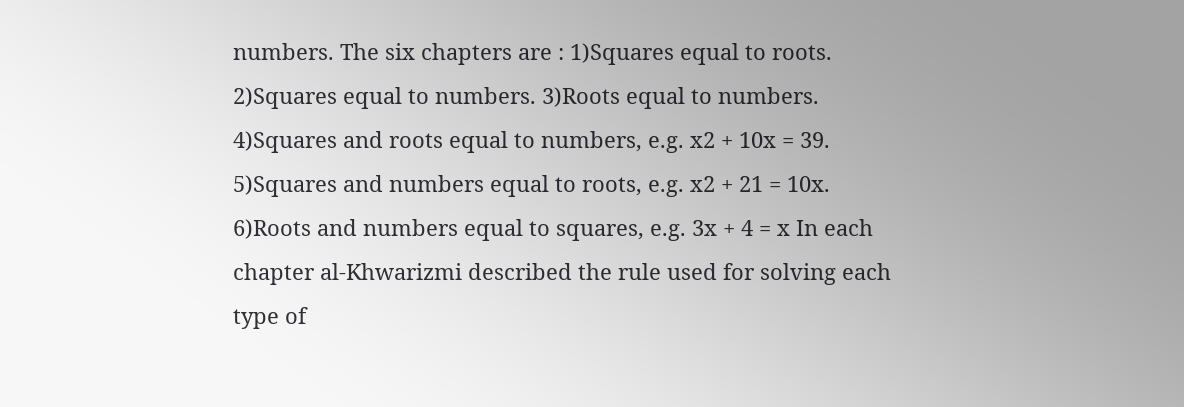numbers. The six chapters are : 1)Squares equal to roots. 2)Squares equal to numbers. 3)Roots equal to numbers. 4)Squares and roots equal to numbers, e.g. x2 + 10x = 39. 5)Squares and numbers equal to roots, e.g. x2 + 21 = 10x. 6)Roots and numbers equal to squares, e.g. 3x + 4 = x In each chapter al-Khwarizmi described the rule used for solving each type of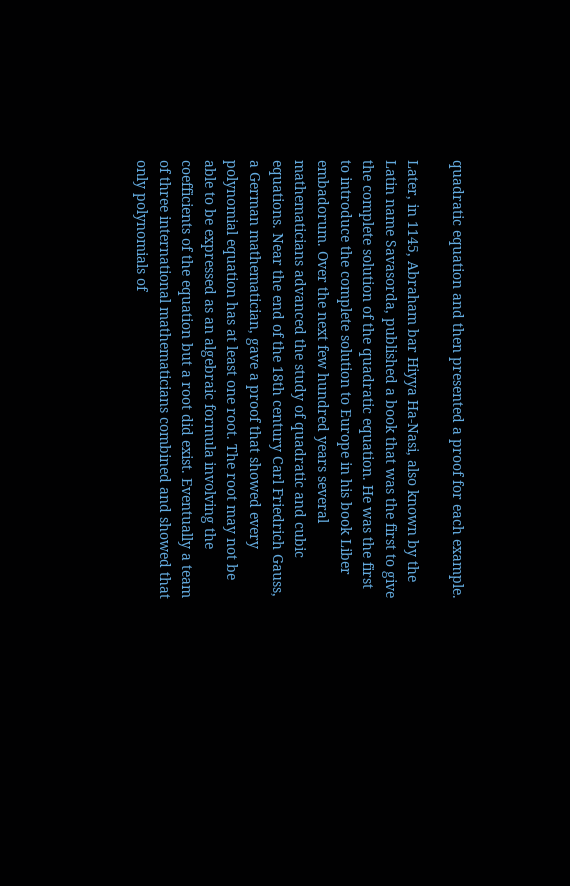quadratic equation and then presented a proof for each example.

Later, in 1145, Abraham bar Hiyya Ha-Nasi, also known by the Latin name Savasorda, published a book that was the first to give the complete solution of the quadratic equation. He was the first to introduce the complete solution to Europe in his book Liber embadorum. Over the next few hundred years several mathematicians advanced the study of quadratic and cubic equations. Near the end of the 18th century Carl Friedrich Gauss, a German mathematician, gave a proof that showed every polynomial equation has at least one root. The root may not be able to be expressed as an algebraic formula involving the coefficients of the equation but a root did exist. Eventually a team of three international mathematicians combined and showed that only polynomials of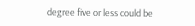degree five or less could be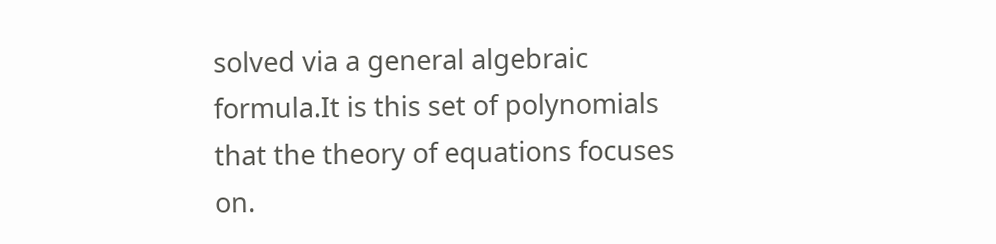solved via a general algebraic formula.It is this set of polynomials that the theory of equations focuses on.